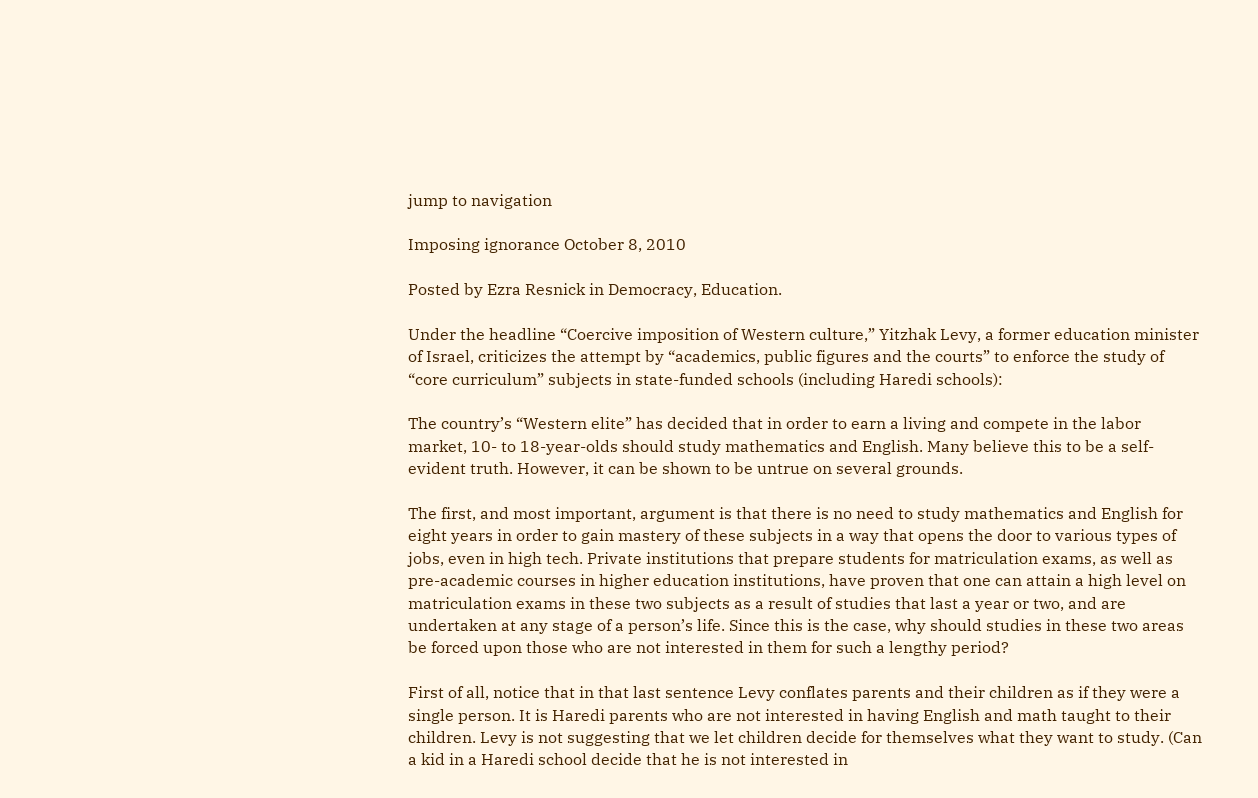jump to navigation

Imposing ignorance October 8, 2010

Posted by Ezra Resnick in Democracy, Education.

Under the headline “Coercive imposition of Western culture,” Yitzhak Levy, a former education minister of Israel, criticizes the attempt by “academics, public figures and the courts” to enforce the study of “core curriculum” subjects in state-funded schools (including Haredi schools):

The country’s “Western elite” has decided that in order to earn a living and compete in the labor market, 10- to 18-year-olds should study mathematics and English. Many believe this to be a self-evident truth. However, it can be shown to be untrue on several grounds.

The first, and most important, argument is that there is no need to study mathematics and English for eight years in order to gain mastery of these subjects in a way that opens the door to various types of jobs, even in high tech. Private institutions that prepare students for matriculation exams, as well as pre-academic courses in higher education institutions, have proven that one can attain a high level on matriculation exams in these two subjects as a result of studies that last a year or two, and are undertaken at any stage of a person’s life. Since this is the case, why should studies in these two areas be forced upon those who are not interested in them for such a lengthy period?

First of all, notice that in that last sentence Levy conflates parents and their children as if they were a single person. It is Haredi parents who are not interested in having English and math taught to their children. Levy is not suggesting that we let children decide for themselves what they want to study. (Can a kid in a Haredi school decide that he is not interested in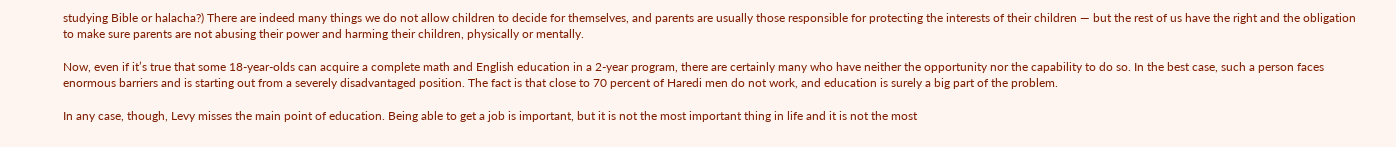studying Bible or halacha?) There are indeed many things we do not allow children to decide for themselves, and parents are usually those responsible for protecting the interests of their children — but the rest of us have the right and the obligation to make sure parents are not abusing their power and harming their children, physically or mentally.

Now, even if it’s true that some 18-year-olds can acquire a complete math and English education in a 2-year program, there are certainly many who have neither the opportunity nor the capability to do so. In the best case, such a person faces enormous barriers and is starting out from a severely disadvantaged position. The fact is that close to 70 percent of Haredi men do not work, and education is surely a big part of the problem.

In any case, though, Levy misses the main point of education. Being able to get a job is important, but it is not the most important thing in life and it is not the most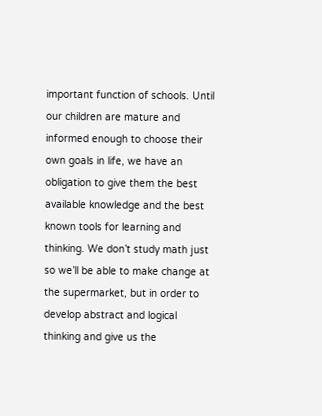important function of schools. Until our children are mature and informed enough to choose their own goals in life, we have an obligation to give them the best available knowledge and the best known tools for learning and thinking. We don’t study math just so we’ll be able to make change at the supermarket, but in order to develop abstract and logical thinking and give us the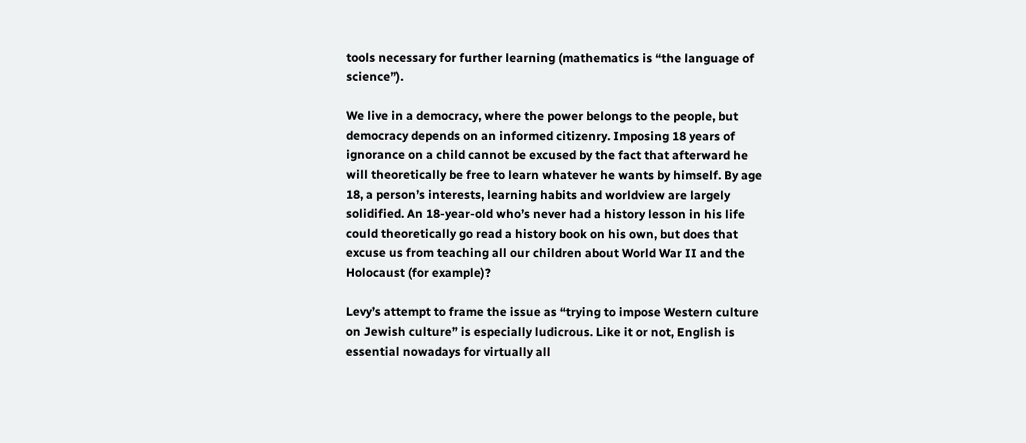tools necessary for further learning (mathematics is “the language of science”).

We live in a democracy, where the power belongs to the people, but democracy depends on an informed citizenry. Imposing 18 years of ignorance on a child cannot be excused by the fact that afterward he will theoretically be free to learn whatever he wants by himself. By age 18, a person’s interests, learning habits and worldview are largely solidified. An 18-year-old who’s never had a history lesson in his life could theoretically go read a history book on his own, but does that excuse us from teaching all our children about World War II and the Holocaust (for example)?

Levy’s attempt to frame the issue as “trying to impose Western culture on Jewish culture” is especially ludicrous. Like it or not, English is essential nowadays for virtually all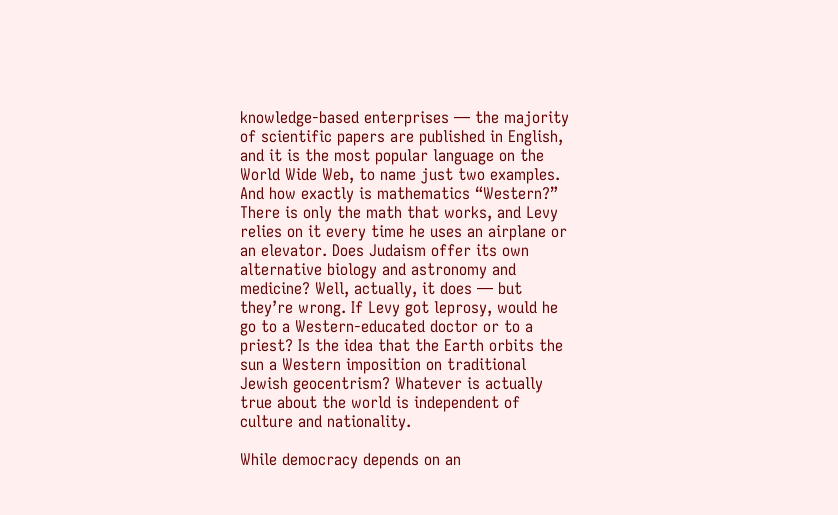knowledge-based enterprises — the majority of scientific papers are published in English, and it is the most popular language on the World Wide Web, to name just two examples. And how exactly is mathematics “Western?” There is only the math that works, and Levy relies on it every time he uses an airplane or an elevator. Does Judaism offer its own alternative biology and astronomy and medicine? Well, actually, it does — but they’re wrong. If Levy got leprosy, would he go to a Western-educated doctor or to a priest? Is the idea that the Earth orbits the sun a Western imposition on traditional Jewish geocentrism? Whatever is actually true about the world is independent of culture and nationality.

While democracy depends on an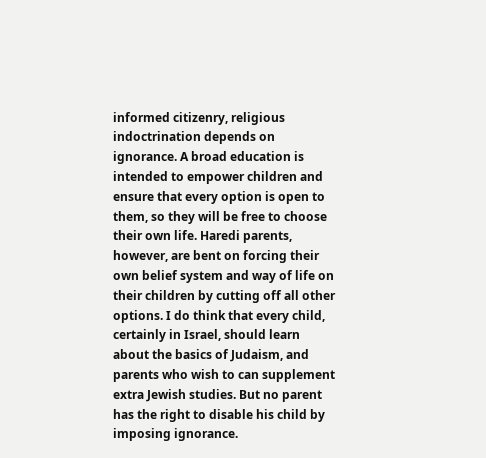informed citizenry, religious indoctrination depends on ignorance. A broad education is intended to empower children and ensure that every option is open to them, so they will be free to choose their own life. Haredi parents, however, are bent on forcing their own belief system and way of life on their children by cutting off all other options. I do think that every child, certainly in Israel, should learn about the basics of Judaism, and parents who wish to can supplement extra Jewish studies. But no parent has the right to disable his child by imposing ignorance.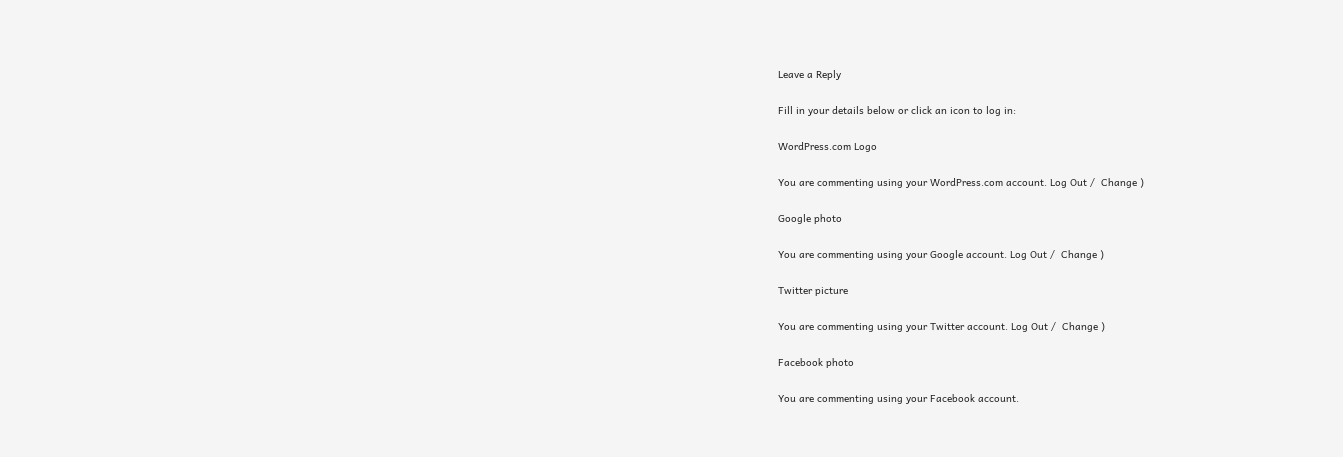Leave a Reply

Fill in your details below or click an icon to log in:

WordPress.com Logo

You are commenting using your WordPress.com account. Log Out /  Change )

Google photo

You are commenting using your Google account. Log Out /  Change )

Twitter picture

You are commenting using your Twitter account. Log Out /  Change )

Facebook photo

You are commenting using your Facebook account.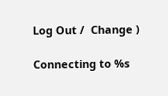Log Out /  Change )

Connecting to %s